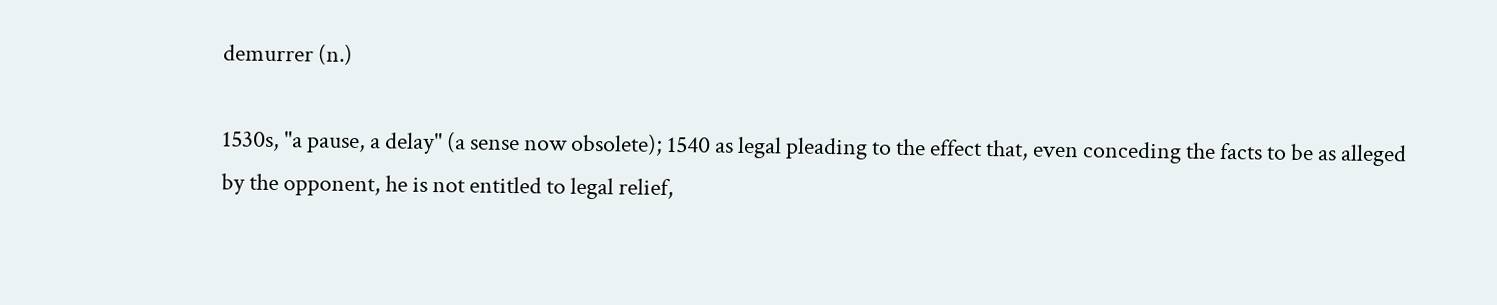demurrer (n.)

1530s, "a pause, a delay" (a sense now obsolete); 1540 as legal pleading to the effect that, even conceding the facts to be as alleged by the opponent, he is not entitled to legal relief,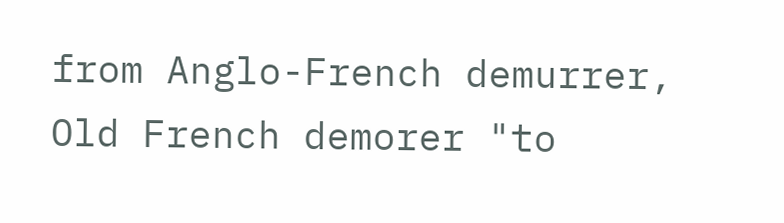from Anglo-French demurrer, Old French demorer "to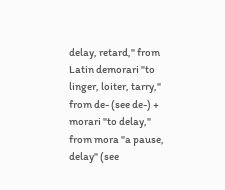delay, retard," from Latin demorari "to linger, loiter, tarry," from de- (see de-) + morari "to delay," from mora "a pause, delay" (see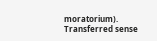moratorium). Transferred sense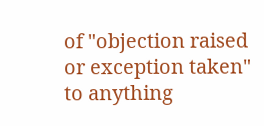of "objection raised or exception taken" to anything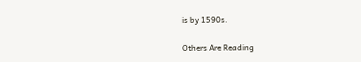is by 1590s.

Others Are Reading